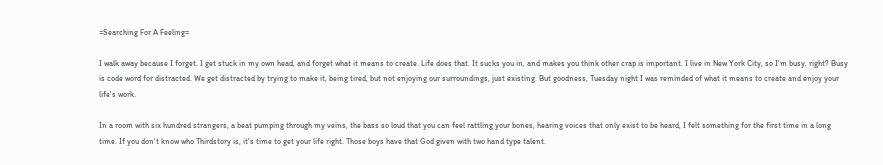=Searching For A Feeling=

I walk away because I forget. I get stuck in my own head, and forget what it means to create. Life does that. It sucks you in, and makes you think other crap is important. I live in New York City, so I'm busy, right? Busy is code word for distracted. We get distracted by trying to make it, being tired, but not enjoying our surroundings, just existing. But goodness, Tuesday night I was reminded of what it means to create and enjoy your life's work.

In a room with six hundred strangers, a beat pumping through my veins, the bass so loud that you can feel rattling your bones, hearing voices that only exist to be heard, I felt something for the first time in a long time. If you don't know who Thirdstory is, it's time to get your life right. Those boys have that God given with two hand type talent.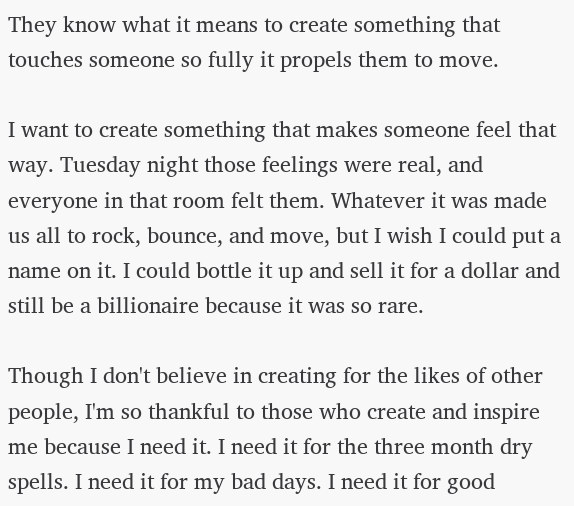They know what it means to create something that touches someone so fully it propels them to move.

I want to create something that makes someone feel that way. Tuesday night those feelings were real, and everyone in that room felt them. Whatever it was made us all to rock, bounce, and move, but I wish I could put a name on it. I could bottle it up and sell it for a dollar and still be a billionaire because it was so rare.

Though I don't believe in creating for the likes of other people, I'm so thankful to those who create and inspire me because I need it. I need it for the three month dry spells. I need it for my bad days. I need it for good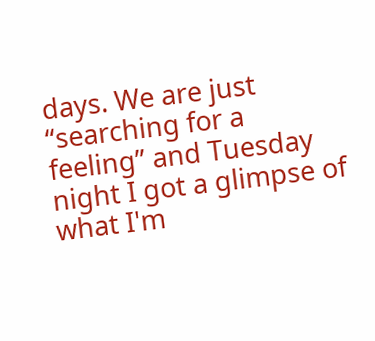days. We are just “searching for a feeling” and Tuesday night I got a glimpse of what I'm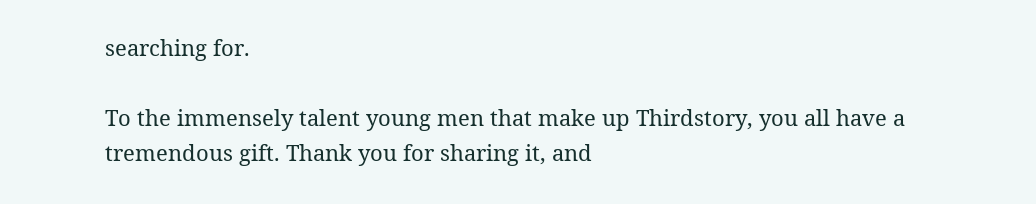searching for.

To the immensely talent young men that make up Thirdstory, you all have a tremendous gift. Thank you for sharing it, and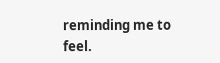reminding me to feel.